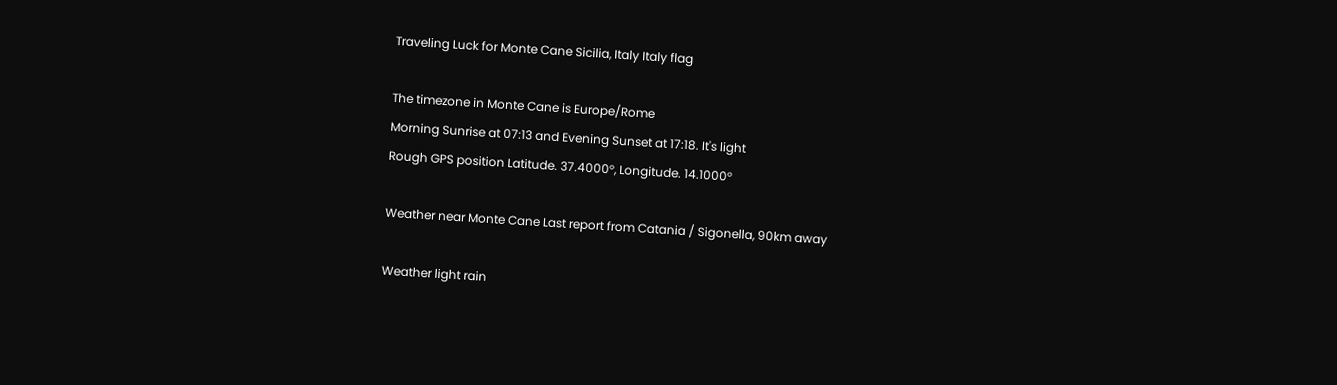Traveling Luck for Monte Cane Sicilia, Italy Italy flag

The timezone in Monte Cane is Europe/Rome
Morning Sunrise at 07:13 and Evening Sunset at 17:18. It's light
Rough GPS position Latitude. 37.4000°, Longitude. 14.1000°

Weather near Monte Cane Last report from Catania / Sigonella, 90km away

Weather light rain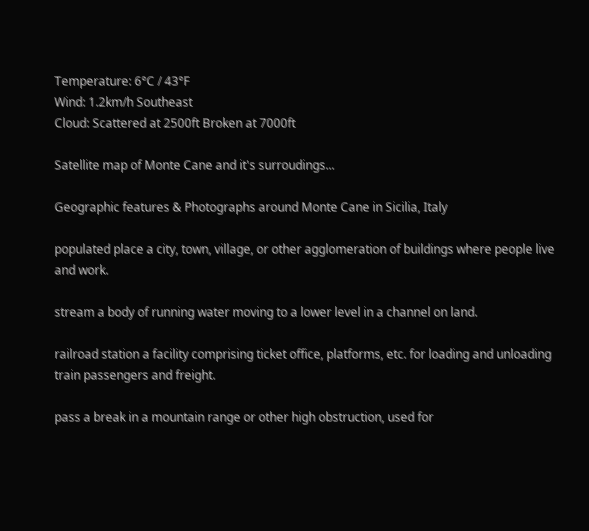Temperature: 6°C / 43°F
Wind: 1.2km/h Southeast
Cloud: Scattered at 2500ft Broken at 7000ft

Satellite map of Monte Cane and it's surroudings...

Geographic features & Photographs around Monte Cane in Sicilia, Italy

populated place a city, town, village, or other agglomeration of buildings where people live and work.

stream a body of running water moving to a lower level in a channel on land.

railroad station a facility comprising ticket office, platforms, etc. for loading and unloading train passengers and freight.

pass a break in a mountain range or other high obstruction, used for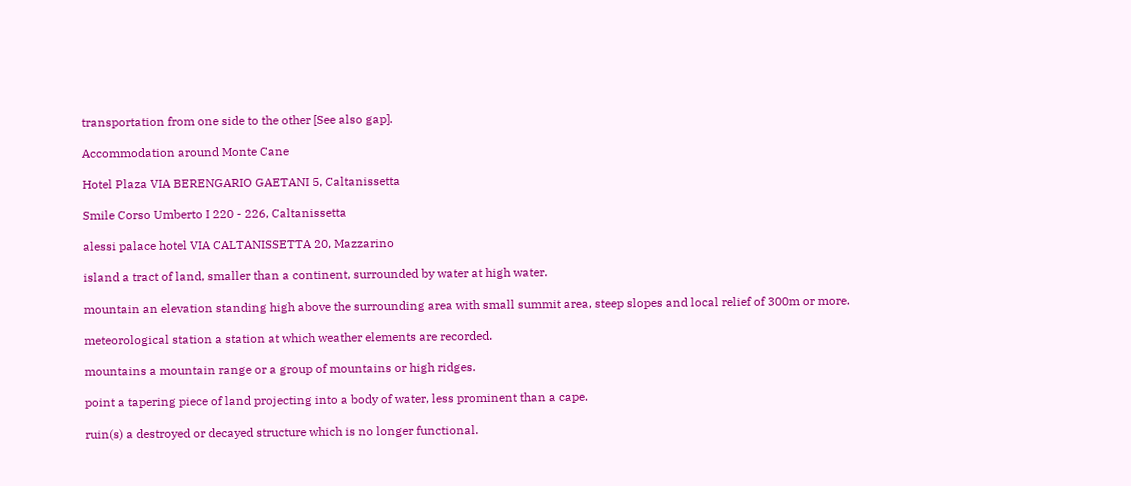transportation from one side to the other [See also gap].

Accommodation around Monte Cane

Hotel Plaza VIA BERENGARIO GAETANI 5, Caltanissetta

Smile Corso Umberto I 220 - 226, Caltanissetta

alessi palace hotel VIA CALTANISSETTA 20, Mazzarino

island a tract of land, smaller than a continent, surrounded by water at high water.

mountain an elevation standing high above the surrounding area with small summit area, steep slopes and local relief of 300m or more.

meteorological station a station at which weather elements are recorded.

mountains a mountain range or a group of mountains or high ridges.

point a tapering piece of land projecting into a body of water, less prominent than a cape.

ruin(s) a destroyed or decayed structure which is no longer functional.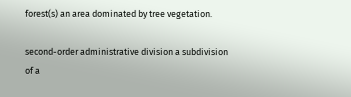forest(s) an area dominated by tree vegetation.

second-order administrative division a subdivision of a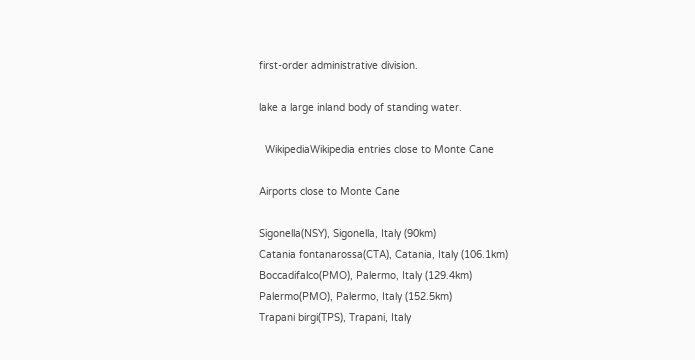first-order administrative division.

lake a large inland body of standing water.

  WikipediaWikipedia entries close to Monte Cane

Airports close to Monte Cane

Sigonella(NSY), Sigonella, Italy (90km)
Catania fontanarossa(CTA), Catania, Italy (106.1km)
Boccadifalco(PMO), Palermo, Italy (129.4km)
Palermo(PMO), Palermo, Italy (152.5km)
Trapani birgi(TPS), Trapani, Italy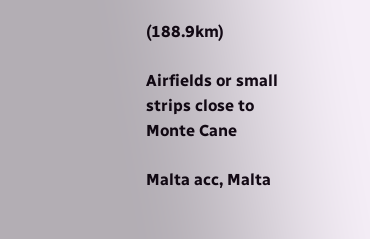(188.9km)

Airfields or small strips close to Monte Cane

Malta acc, Malta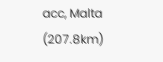acc, Malta (207.8km)